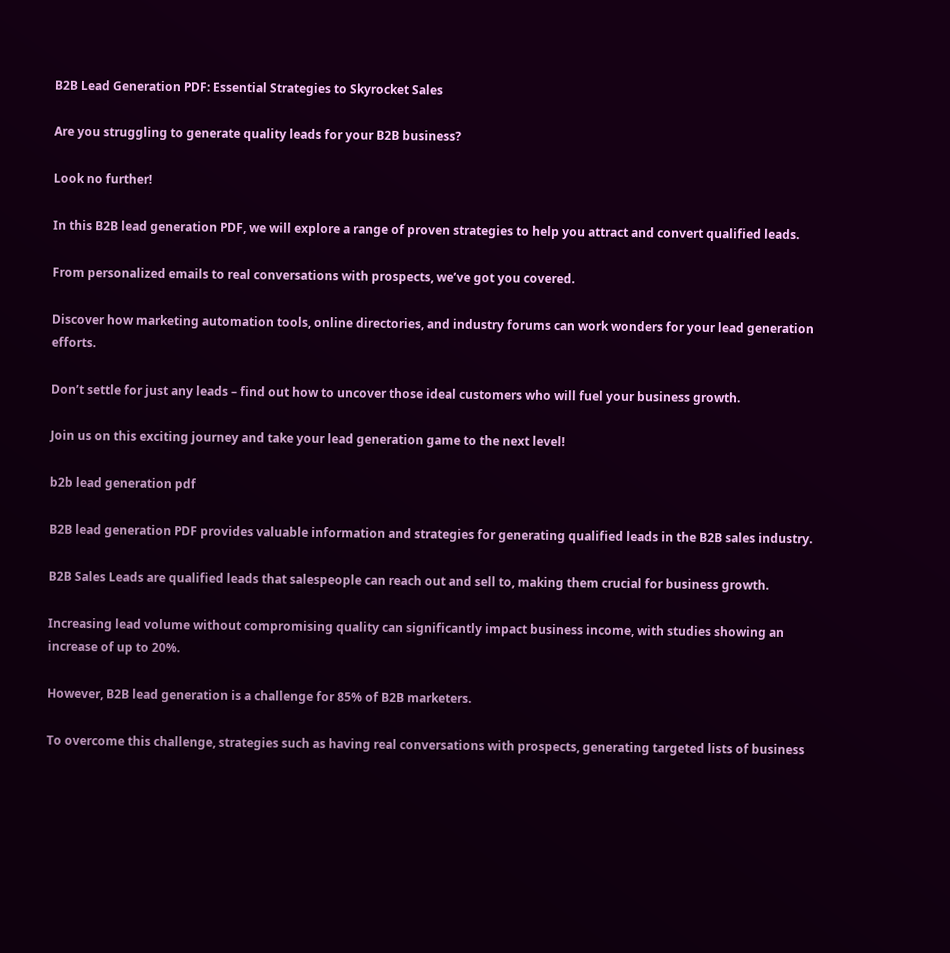B2B Lead Generation PDF: Essential Strategies to Skyrocket Sales

Are you struggling to generate quality leads for your B2B business?

Look no further!

In this B2B lead generation PDF, we will explore a range of proven strategies to help you attract and convert qualified leads.

From personalized emails to real conversations with prospects, we’ve got you covered.

Discover how marketing automation tools, online directories, and industry forums can work wonders for your lead generation efforts.

Don’t settle for just any leads – find out how to uncover those ideal customers who will fuel your business growth.

Join us on this exciting journey and take your lead generation game to the next level!

b2b lead generation pdf

B2B lead generation PDF provides valuable information and strategies for generating qualified leads in the B2B sales industry.

B2B Sales Leads are qualified leads that salespeople can reach out and sell to, making them crucial for business growth.

Increasing lead volume without compromising quality can significantly impact business income, with studies showing an increase of up to 20%.

However, B2B lead generation is a challenge for 85% of B2B marketers.

To overcome this challenge, strategies such as having real conversations with prospects, generating targeted lists of business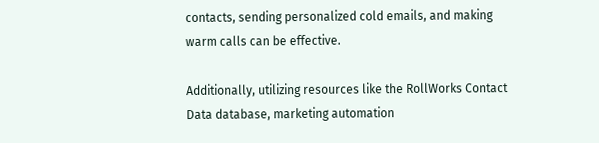contacts, sending personalized cold emails, and making warm calls can be effective.

Additionally, utilizing resources like the RollWorks Contact Data database, marketing automation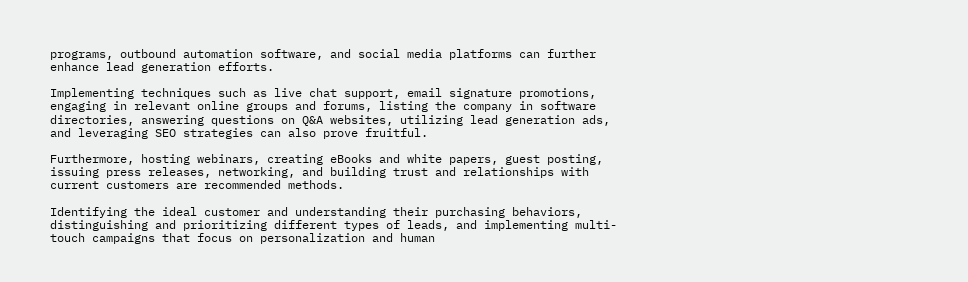programs, outbound automation software, and social media platforms can further enhance lead generation efforts.

Implementing techniques such as live chat support, email signature promotions, engaging in relevant online groups and forums, listing the company in software directories, answering questions on Q&A websites, utilizing lead generation ads, and leveraging SEO strategies can also prove fruitful.

Furthermore, hosting webinars, creating eBooks and white papers, guest posting, issuing press releases, networking, and building trust and relationships with current customers are recommended methods.

Identifying the ideal customer and understanding their purchasing behaviors, distinguishing and prioritizing different types of leads, and implementing multi-touch campaigns that focus on personalization and human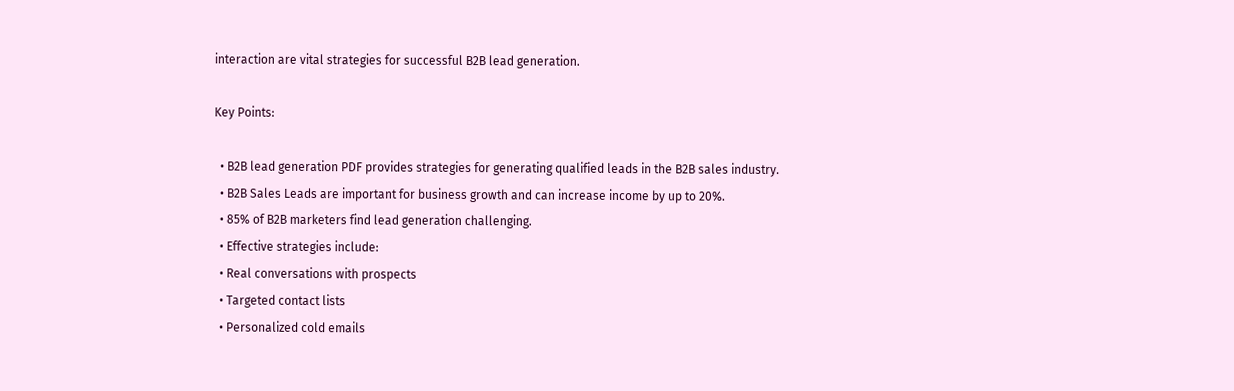interaction are vital strategies for successful B2B lead generation.

Key Points:

  • B2B lead generation PDF provides strategies for generating qualified leads in the B2B sales industry.
  • B2B Sales Leads are important for business growth and can increase income by up to 20%.
  • 85% of B2B marketers find lead generation challenging.
  • Effective strategies include:
  • Real conversations with prospects
  • Targeted contact lists
  • Personalized cold emails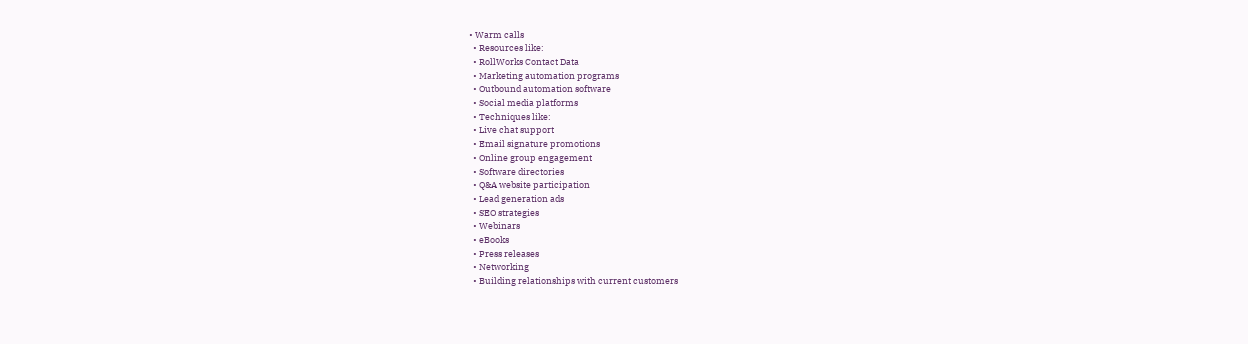• Warm calls
  • Resources like:
  • RollWorks Contact Data
  • Marketing automation programs
  • Outbound automation software
  • Social media platforms
  • Techniques like:
  • Live chat support
  • Email signature promotions
  • Online group engagement
  • Software directories
  • Q&A website participation
  • Lead generation ads
  • SEO strategies
  • Webinars
  • eBooks
  • Press releases
  • Networking
  • Building relationships with current customers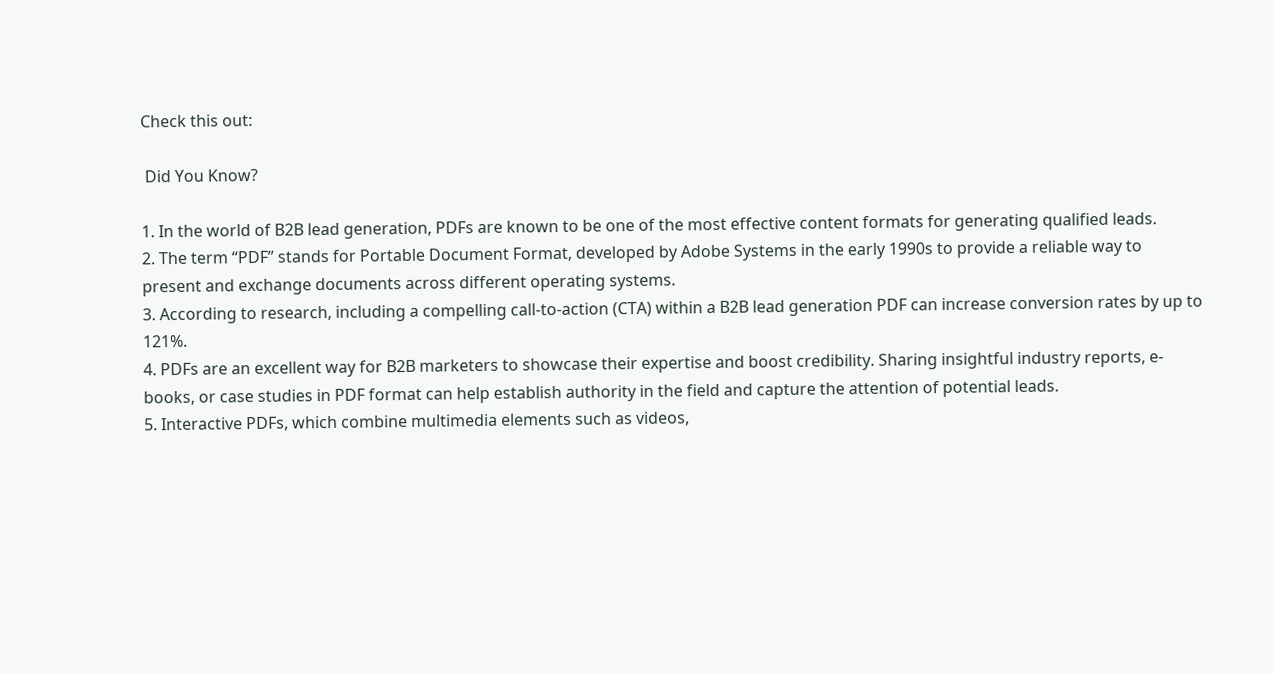Check this out:

 Did You Know?

1. In the world of B2B lead generation, PDFs are known to be one of the most effective content formats for generating qualified leads.
2. The term “PDF” stands for Portable Document Format, developed by Adobe Systems in the early 1990s to provide a reliable way to present and exchange documents across different operating systems.
3. According to research, including a compelling call-to-action (CTA) within a B2B lead generation PDF can increase conversion rates by up to 121%.
4. PDFs are an excellent way for B2B marketers to showcase their expertise and boost credibility. Sharing insightful industry reports, e-books, or case studies in PDF format can help establish authority in the field and capture the attention of potential leads.
5. Interactive PDFs, which combine multimedia elements such as videos,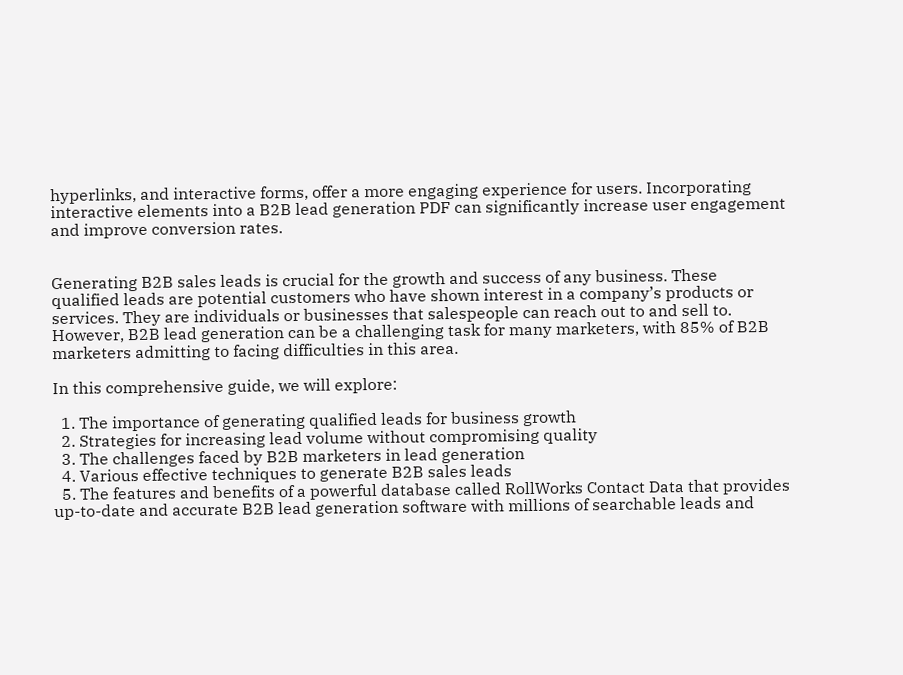hyperlinks, and interactive forms, offer a more engaging experience for users. Incorporating interactive elements into a B2B lead generation PDF can significantly increase user engagement and improve conversion rates.


Generating B2B sales leads is crucial for the growth and success of any business. These qualified leads are potential customers who have shown interest in a company’s products or services. They are individuals or businesses that salespeople can reach out to and sell to. However, B2B lead generation can be a challenging task for many marketers, with 85% of B2B marketers admitting to facing difficulties in this area.

In this comprehensive guide, we will explore:

  1. The importance of generating qualified leads for business growth
  2. Strategies for increasing lead volume without compromising quality
  3. The challenges faced by B2B marketers in lead generation
  4. Various effective techniques to generate B2B sales leads
  5. The features and benefits of a powerful database called RollWorks Contact Data that provides up-to-date and accurate B2B lead generation software with millions of searchable leads and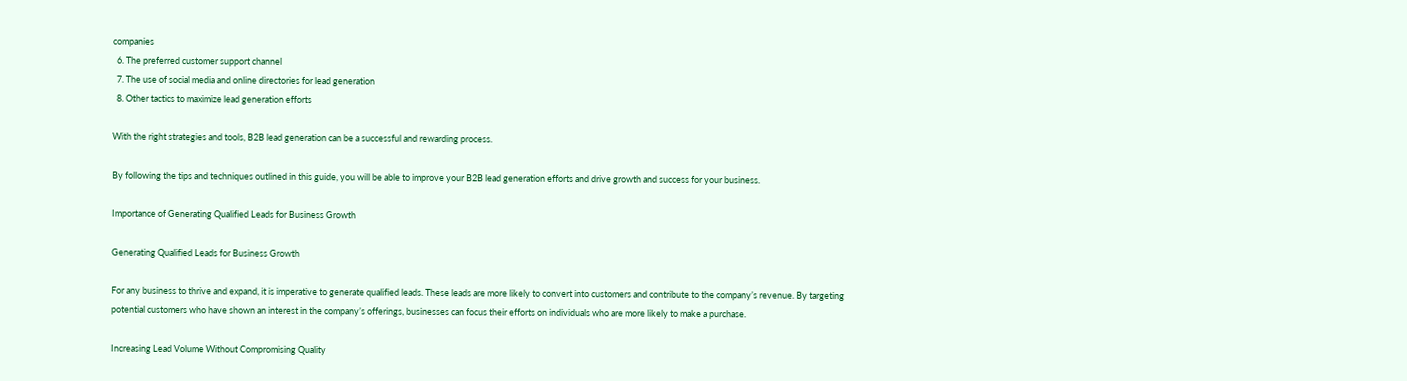companies
  6. The preferred customer support channel
  7. The use of social media and online directories for lead generation
  8. Other tactics to maximize lead generation efforts

With the right strategies and tools, B2B lead generation can be a successful and rewarding process.

By following the tips and techniques outlined in this guide, you will be able to improve your B2B lead generation efforts and drive growth and success for your business.

Importance of Generating Qualified Leads for Business Growth

Generating Qualified Leads for Business Growth

For any business to thrive and expand, it is imperative to generate qualified leads. These leads are more likely to convert into customers and contribute to the company’s revenue. By targeting potential customers who have shown an interest in the company’s offerings, businesses can focus their efforts on individuals who are more likely to make a purchase.

Increasing Lead Volume Without Compromising Quality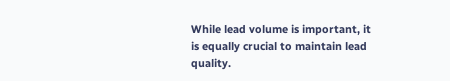While lead volume is important, it is equally crucial to maintain lead quality.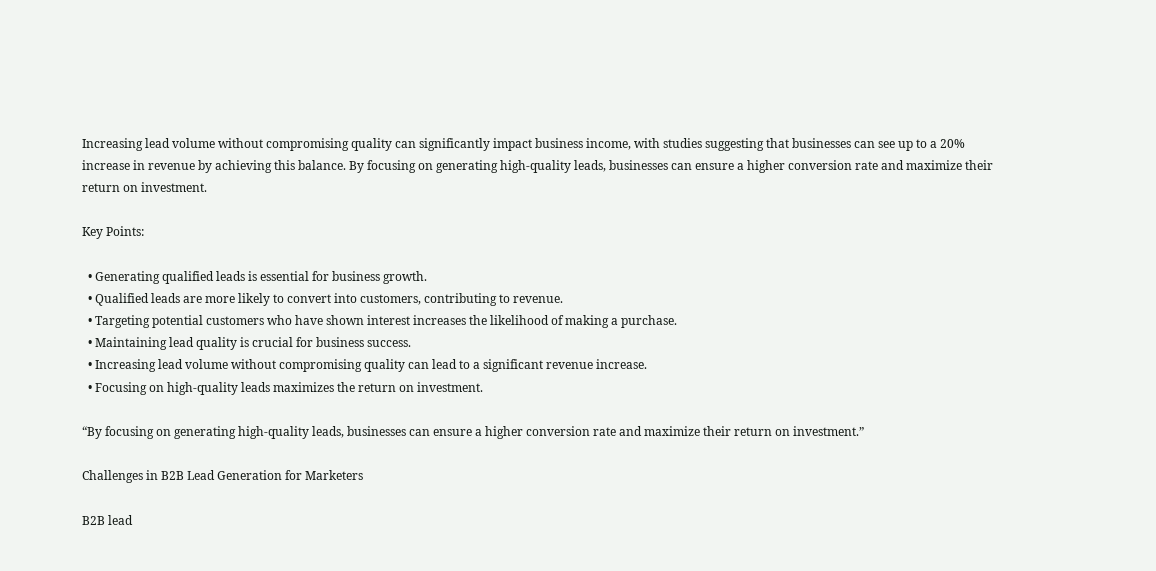Increasing lead volume without compromising quality can significantly impact business income, with studies suggesting that businesses can see up to a 20% increase in revenue by achieving this balance. By focusing on generating high-quality leads, businesses can ensure a higher conversion rate and maximize their return on investment.

Key Points:

  • Generating qualified leads is essential for business growth.
  • Qualified leads are more likely to convert into customers, contributing to revenue.
  • Targeting potential customers who have shown interest increases the likelihood of making a purchase.
  • Maintaining lead quality is crucial for business success.
  • Increasing lead volume without compromising quality can lead to a significant revenue increase.
  • Focusing on high-quality leads maximizes the return on investment.

“By focusing on generating high-quality leads, businesses can ensure a higher conversion rate and maximize their return on investment.”

Challenges in B2B Lead Generation for Marketers

B2B lead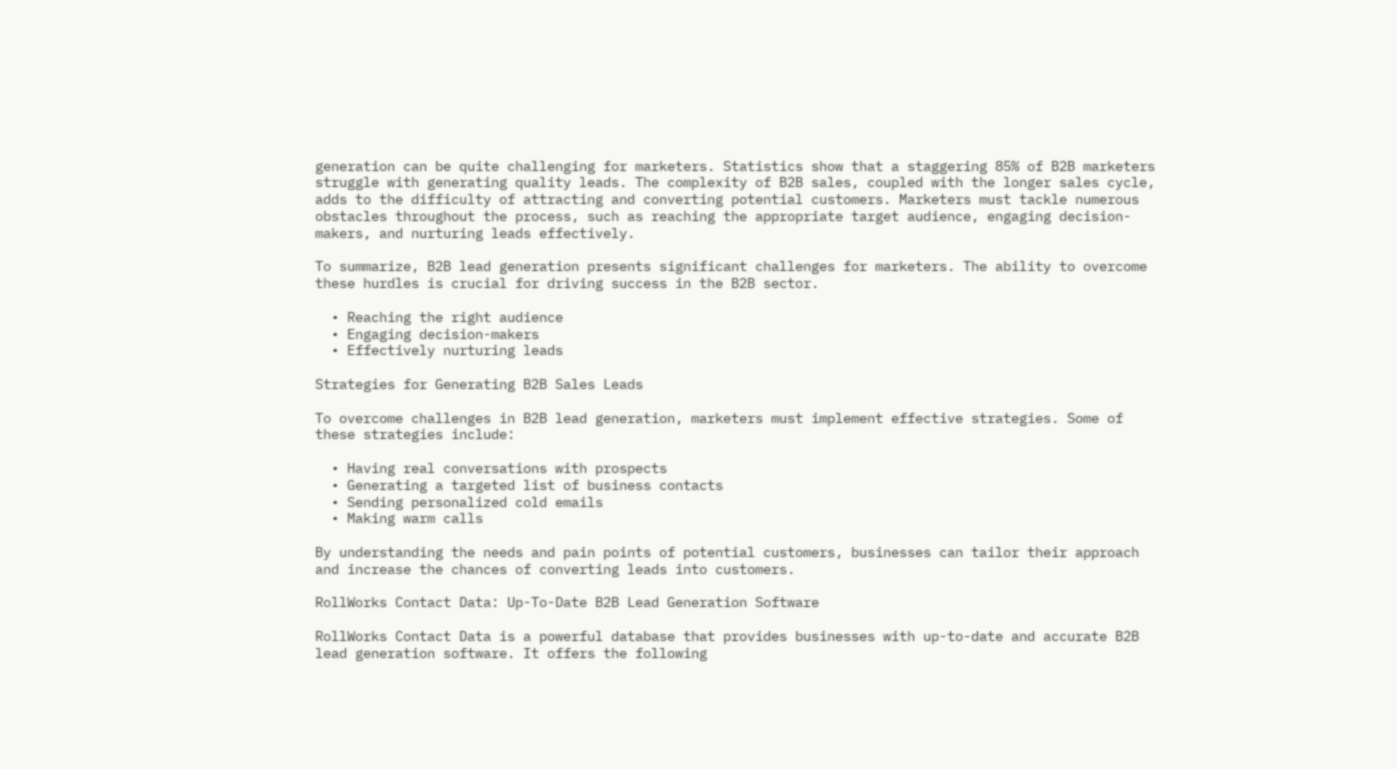generation can be quite challenging for marketers. Statistics show that a staggering 85% of B2B marketers struggle with generating quality leads. The complexity of B2B sales, coupled with the longer sales cycle, adds to the difficulty of attracting and converting potential customers. Marketers must tackle numerous obstacles throughout the process, such as reaching the appropriate target audience, engaging decision-makers, and nurturing leads effectively.

To summarize, B2B lead generation presents significant challenges for marketers. The ability to overcome these hurdles is crucial for driving success in the B2B sector.

  • Reaching the right audience
  • Engaging decision-makers
  • Effectively nurturing leads

Strategies for Generating B2B Sales Leads

To overcome challenges in B2B lead generation, marketers must implement effective strategies. Some of these strategies include:

  • Having real conversations with prospects
  • Generating a targeted list of business contacts
  • Sending personalized cold emails
  • Making warm calls

By understanding the needs and pain points of potential customers, businesses can tailor their approach and increase the chances of converting leads into customers.

RollWorks Contact Data: Up-To-Date B2B Lead Generation Software

RollWorks Contact Data is a powerful database that provides businesses with up-to-date and accurate B2B lead generation software. It offers the following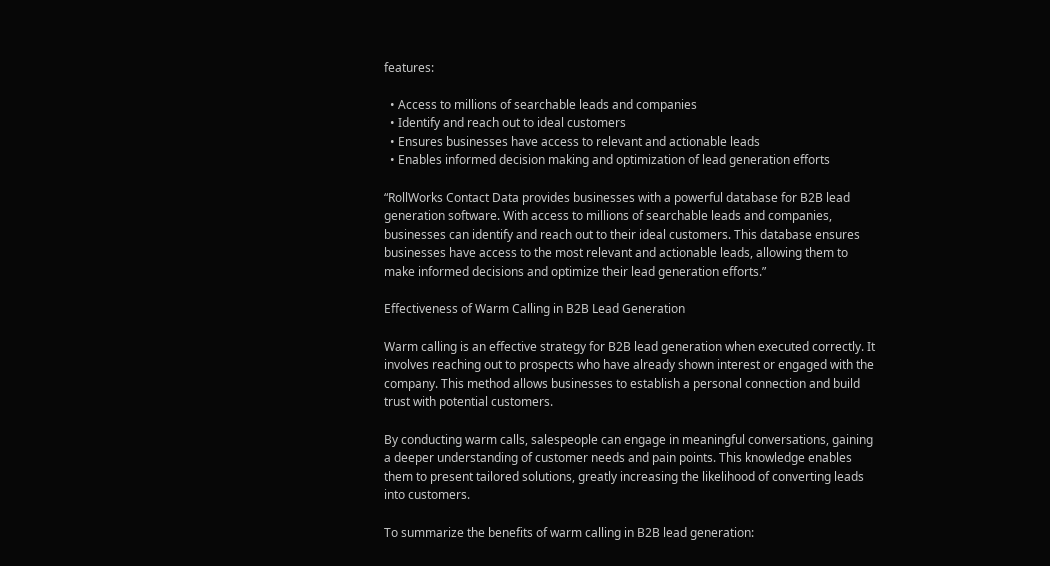features:

  • Access to millions of searchable leads and companies
  • Identify and reach out to ideal customers
  • Ensures businesses have access to relevant and actionable leads
  • Enables informed decision making and optimization of lead generation efforts

“RollWorks Contact Data provides businesses with a powerful database for B2B lead generation software. With access to millions of searchable leads and companies, businesses can identify and reach out to their ideal customers. This database ensures businesses have access to the most relevant and actionable leads, allowing them to make informed decisions and optimize their lead generation efforts.”

Effectiveness of Warm Calling in B2B Lead Generation

Warm calling is an effective strategy for B2B lead generation when executed correctly. It involves reaching out to prospects who have already shown interest or engaged with the company. This method allows businesses to establish a personal connection and build trust with potential customers.

By conducting warm calls, salespeople can engage in meaningful conversations, gaining a deeper understanding of customer needs and pain points. This knowledge enables them to present tailored solutions, greatly increasing the likelihood of converting leads into customers.

To summarize the benefits of warm calling in B2B lead generation: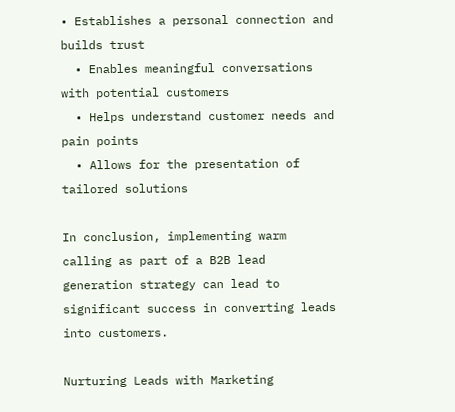• Establishes a personal connection and builds trust
  • Enables meaningful conversations with potential customers
  • Helps understand customer needs and pain points
  • Allows for the presentation of tailored solutions

In conclusion, implementing warm calling as part of a B2B lead generation strategy can lead to significant success in converting leads into customers.

Nurturing Leads with Marketing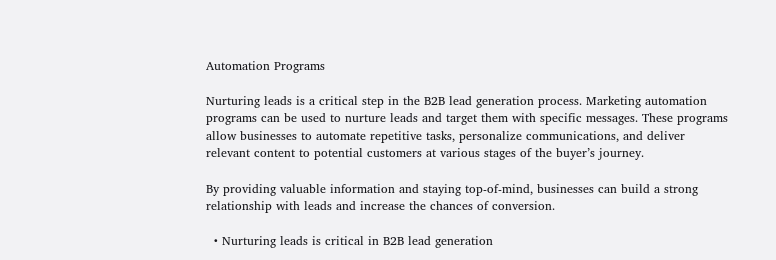Automation Programs

Nurturing leads is a critical step in the B2B lead generation process. Marketing automation programs can be used to nurture leads and target them with specific messages. These programs allow businesses to automate repetitive tasks, personalize communications, and deliver relevant content to potential customers at various stages of the buyer’s journey.

By providing valuable information and staying top-of-mind, businesses can build a strong relationship with leads and increase the chances of conversion.

  • Nurturing leads is critical in B2B lead generation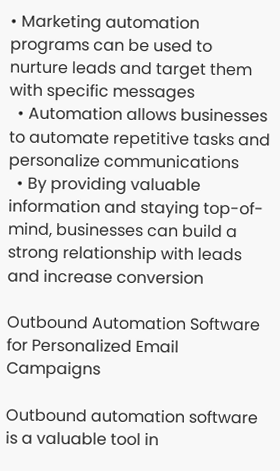• Marketing automation programs can be used to nurture leads and target them with specific messages
  • Automation allows businesses to automate repetitive tasks and personalize communications
  • By providing valuable information and staying top-of-mind, businesses can build a strong relationship with leads and increase conversion

Outbound Automation Software for Personalized Email Campaigns

Outbound automation software is a valuable tool in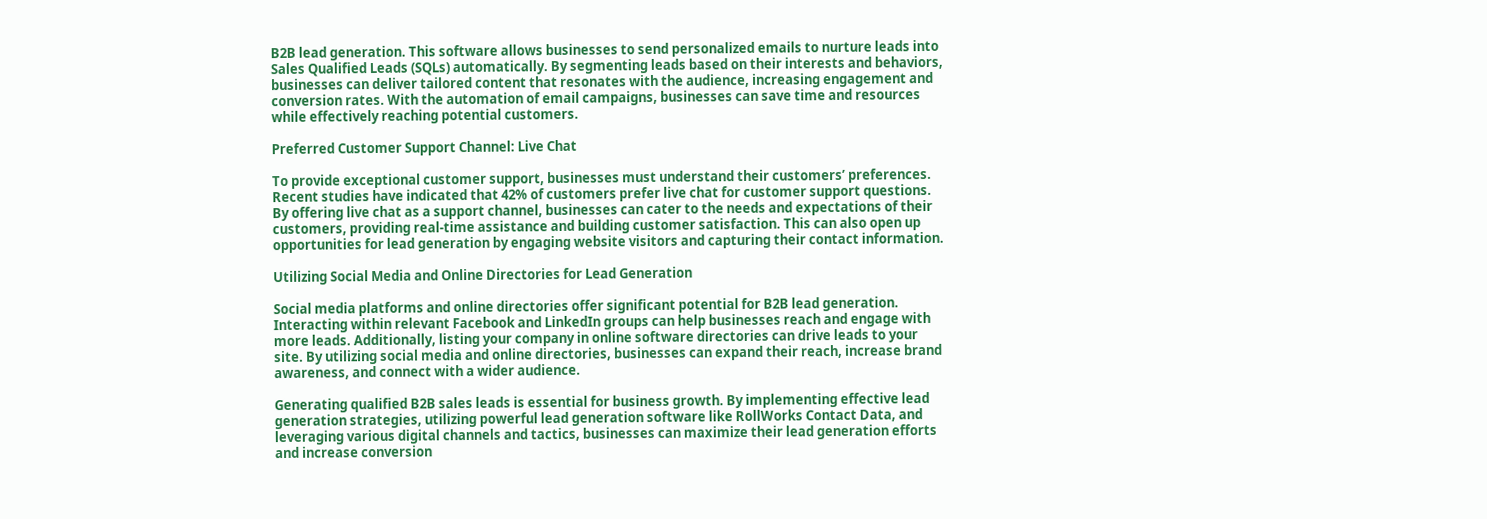B2B lead generation. This software allows businesses to send personalized emails to nurture leads into Sales Qualified Leads (SQLs) automatically. By segmenting leads based on their interests and behaviors, businesses can deliver tailored content that resonates with the audience, increasing engagement and conversion rates. With the automation of email campaigns, businesses can save time and resources while effectively reaching potential customers.

Preferred Customer Support Channel: Live Chat

To provide exceptional customer support, businesses must understand their customers’ preferences. Recent studies have indicated that 42% of customers prefer live chat for customer support questions. By offering live chat as a support channel, businesses can cater to the needs and expectations of their customers, providing real-time assistance and building customer satisfaction. This can also open up opportunities for lead generation by engaging website visitors and capturing their contact information.

Utilizing Social Media and Online Directories for Lead Generation

Social media platforms and online directories offer significant potential for B2B lead generation. Interacting within relevant Facebook and LinkedIn groups can help businesses reach and engage with more leads. Additionally, listing your company in online software directories can drive leads to your site. By utilizing social media and online directories, businesses can expand their reach, increase brand awareness, and connect with a wider audience.

Generating qualified B2B sales leads is essential for business growth. By implementing effective lead generation strategies, utilizing powerful lead generation software like RollWorks Contact Data, and leveraging various digital channels and tactics, businesses can maximize their lead generation efforts and increase conversion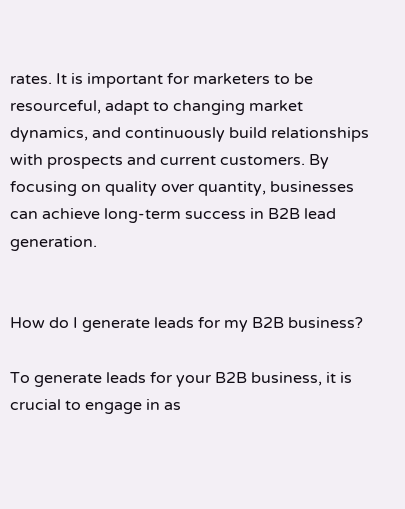rates. It is important for marketers to be resourceful, adapt to changing market dynamics, and continuously build relationships with prospects and current customers. By focusing on quality over quantity, businesses can achieve long-term success in B2B lead generation.


How do I generate leads for my B2B business?

To generate leads for your B2B business, it is crucial to engage in as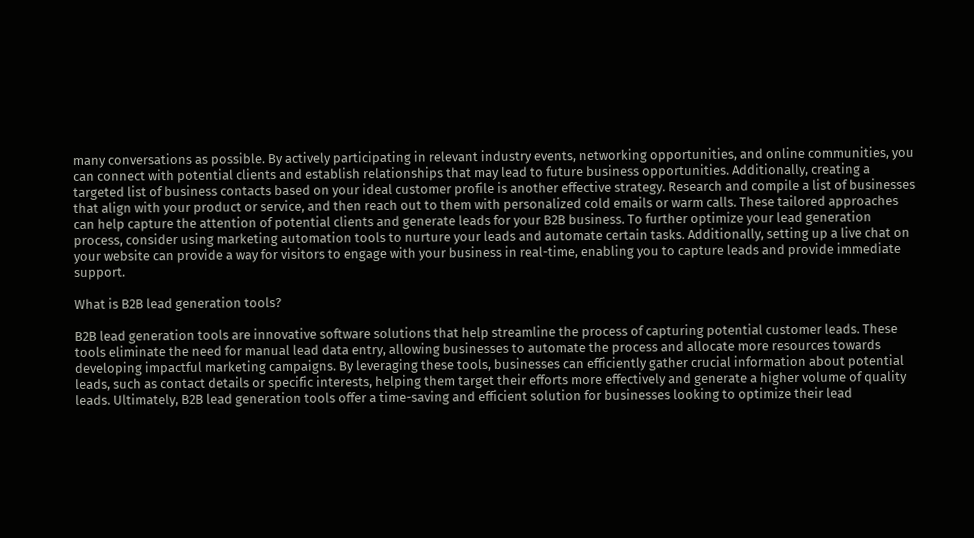many conversations as possible. By actively participating in relevant industry events, networking opportunities, and online communities, you can connect with potential clients and establish relationships that may lead to future business opportunities. Additionally, creating a targeted list of business contacts based on your ideal customer profile is another effective strategy. Research and compile a list of businesses that align with your product or service, and then reach out to them with personalized cold emails or warm calls. These tailored approaches can help capture the attention of potential clients and generate leads for your B2B business. To further optimize your lead generation process, consider using marketing automation tools to nurture your leads and automate certain tasks. Additionally, setting up a live chat on your website can provide a way for visitors to engage with your business in real-time, enabling you to capture leads and provide immediate support.

What is B2B lead generation tools?

B2B lead generation tools are innovative software solutions that help streamline the process of capturing potential customer leads. These tools eliminate the need for manual lead data entry, allowing businesses to automate the process and allocate more resources towards developing impactful marketing campaigns. By leveraging these tools, businesses can efficiently gather crucial information about potential leads, such as contact details or specific interests, helping them target their efforts more effectively and generate a higher volume of quality leads. Ultimately, B2B lead generation tools offer a time-saving and efficient solution for businesses looking to optimize their lead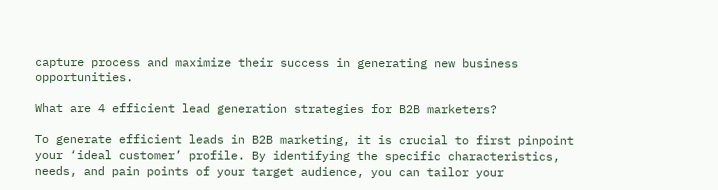capture process and maximize their success in generating new business opportunities.

What are 4 efficient lead generation strategies for B2B marketers?

To generate efficient leads in B2B marketing, it is crucial to first pinpoint your ‘ideal customer’ profile. By identifying the specific characteristics, needs, and pain points of your target audience, you can tailor your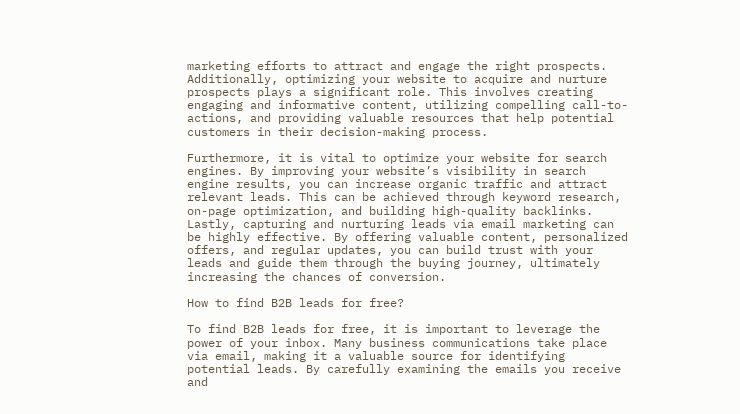marketing efforts to attract and engage the right prospects. Additionally, optimizing your website to acquire and nurture prospects plays a significant role. This involves creating engaging and informative content, utilizing compelling call-to-actions, and providing valuable resources that help potential customers in their decision-making process.

Furthermore, it is vital to optimize your website for search engines. By improving your website’s visibility in search engine results, you can increase organic traffic and attract relevant leads. This can be achieved through keyword research, on-page optimization, and building high-quality backlinks. Lastly, capturing and nurturing leads via email marketing can be highly effective. By offering valuable content, personalized offers, and regular updates, you can build trust with your leads and guide them through the buying journey, ultimately increasing the chances of conversion.

How to find B2B leads for free?

To find B2B leads for free, it is important to leverage the power of your inbox. Many business communications take place via email, making it a valuable source for identifying potential leads. By carefully examining the emails you receive and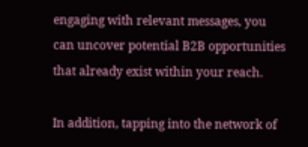engaging with relevant messages, you can uncover potential B2B opportunities that already exist within your reach.

In addition, tapping into the network of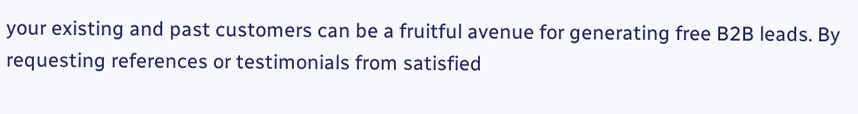your existing and past customers can be a fruitful avenue for generating free B2B leads. By requesting references or testimonials from satisfied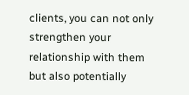clients, you can not only strengthen your relationship with them but also potentially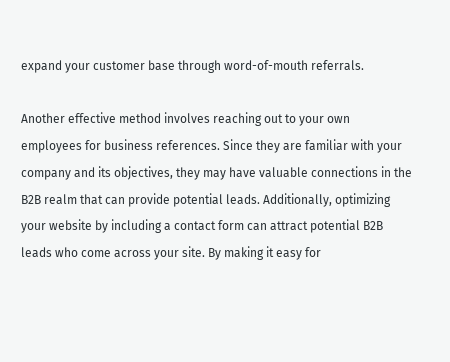expand your customer base through word-of-mouth referrals.

Another effective method involves reaching out to your own employees for business references. Since they are familiar with your company and its objectives, they may have valuable connections in the B2B realm that can provide potential leads. Additionally, optimizing your website by including a contact form can attract potential B2B leads who come across your site. By making it easy for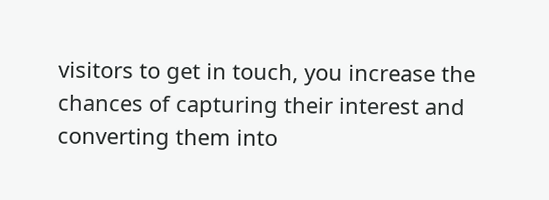visitors to get in touch, you increase the chances of capturing their interest and converting them into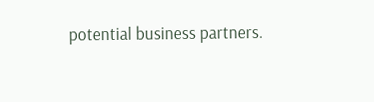potential business partners.